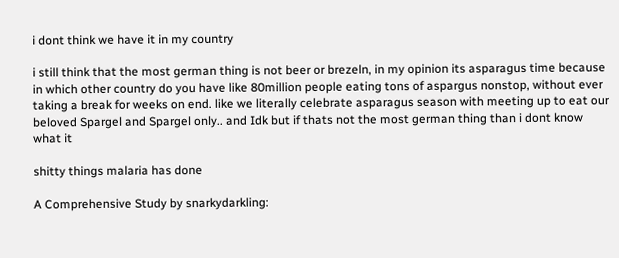i dont think we have it in my country

i still think that the most german thing is not beer or brezeln, in my opinion its asparagus time because in which other country do you have like 80million people eating tons of aspargus nonstop, without ever taking a break for weeks on end. like we literally celebrate asparagus season with meeting up to eat our beloved Spargel and Spargel only.. and Idk but if thats not the most german thing than i dont know what it

shitty things malaria has done

A Comprehensive Study by snarkydarkling: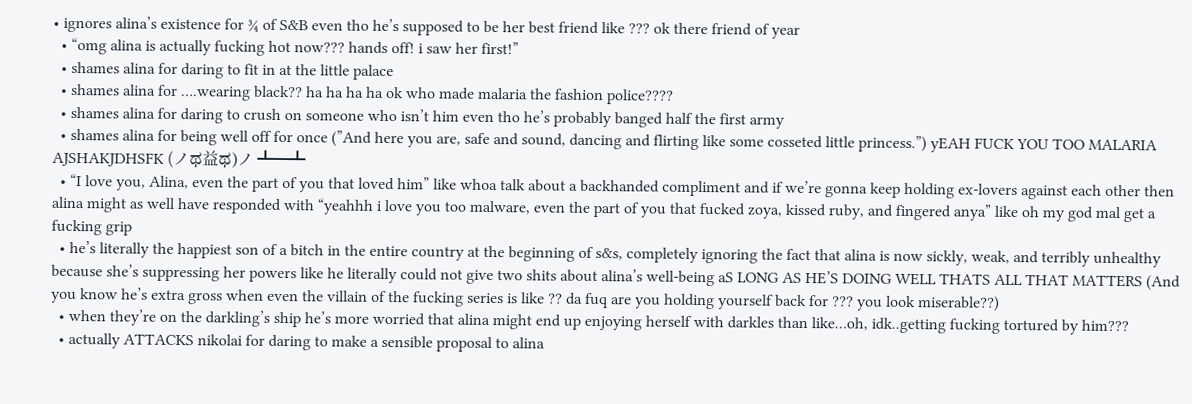• ignores alina’s existence for ¾ of S&B even tho he’s supposed to be her best friend like ??? ok there friend of year
  • “omg alina is actually fucking hot now??? hands off! i saw her first!”
  • shames alina for daring to fit in at the little palace
  • shames alina for ….wearing black?? ha ha ha ha ok who made malaria the fashion police????
  • shames alina for daring to crush on someone who isn’t him even tho he’s probably banged half the first army
  • shames alina for being well off for once (”And here you are, safe and sound, dancing and flirting like some cosseted little princess.”) yEAH FUCK YOU TOO MALARIA AJSHAKJDHSFK (ノಥ益ಥ)ノ ┻━┻
  • “I love you, Alina, even the part of you that loved him” like whoa talk about a backhanded compliment and if we’re gonna keep holding ex-lovers against each other then alina might as well have responded with “yeahhh i love you too malware, even the part of you that fucked zoya, kissed ruby, and fingered anya” like oh my god mal get a fucking grip
  • he’s literally the happiest son of a bitch in the entire country at the beginning of s&s, completely ignoring the fact that alina is now sickly, weak, and terribly unhealthy because she’s suppressing her powers like he literally could not give two shits about alina’s well-being aS LONG AS HE’S DOING WELL THATS ALL THAT MATTERS (And you know he’s extra gross when even the villain of the fucking series is like ?? da fuq are you holding yourself back for ??? you look miserable??)
  • when they’re on the darkling’s ship he’s more worried that alina might end up enjoying herself with darkles than like…oh, idk..getting fucking tortured by him???
  • actually ATTACKS nikolai for daring to make a sensible proposal to alina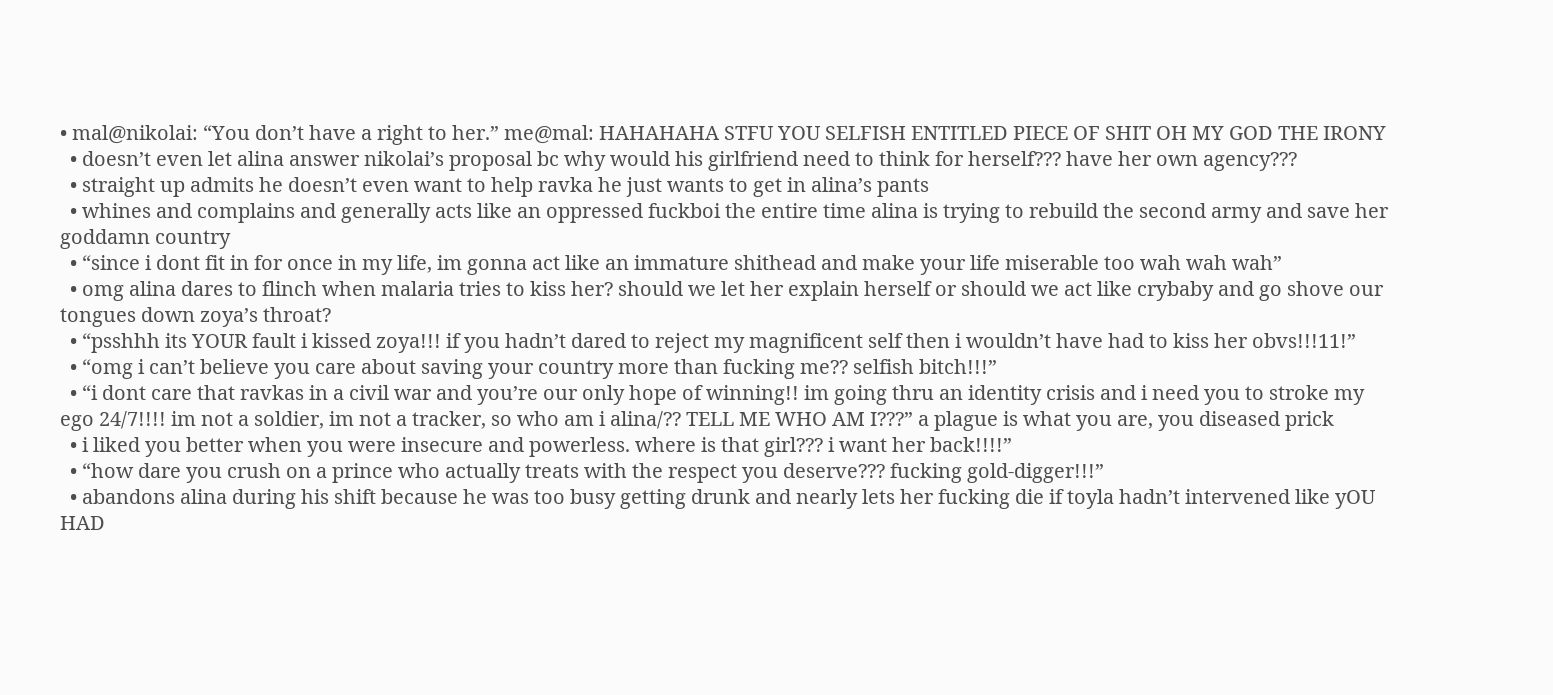• mal@nikolai: “You don’t have a right to her.” me@mal: HAHAHAHA STFU YOU SELFISH ENTITLED PIECE OF SHIT OH MY GOD THE IRONY
  • doesn’t even let alina answer nikolai’s proposal bc why would his girlfriend need to think for herself??? have her own agency???
  • straight up admits he doesn’t even want to help ravka he just wants to get in alina’s pants
  • whines and complains and generally acts like an oppressed fuckboi the entire time alina is trying to rebuild the second army and save her goddamn country
  • “since i dont fit in for once in my life, im gonna act like an immature shithead and make your life miserable too wah wah wah”
  • omg alina dares to flinch when malaria tries to kiss her? should we let her explain herself or should we act like crybaby and go shove our tongues down zoya’s throat?
  • “psshhh its YOUR fault i kissed zoya!!! if you hadn’t dared to reject my magnificent self then i wouldn’t have had to kiss her obvs!!!11!”
  • “omg i can’t believe you care about saving your country more than fucking me?? selfish bitch!!!”
  • “i dont care that ravkas in a civil war and you’re our only hope of winning!! im going thru an identity crisis and i need you to stroke my ego 24/7!!!! im not a soldier, im not a tracker, so who am i alina/?? TELL ME WHO AM I???” a plague is what you are, you diseased prick
  • i liked you better when you were insecure and powerless. where is that girl??? i want her back!!!!”
  • “how dare you crush on a prince who actually treats with the respect you deserve??? fucking gold-digger!!!”
  • abandons alina during his shift because he was too busy getting drunk and nearly lets her fucking die if toyla hadn’t intervened like yOU HAD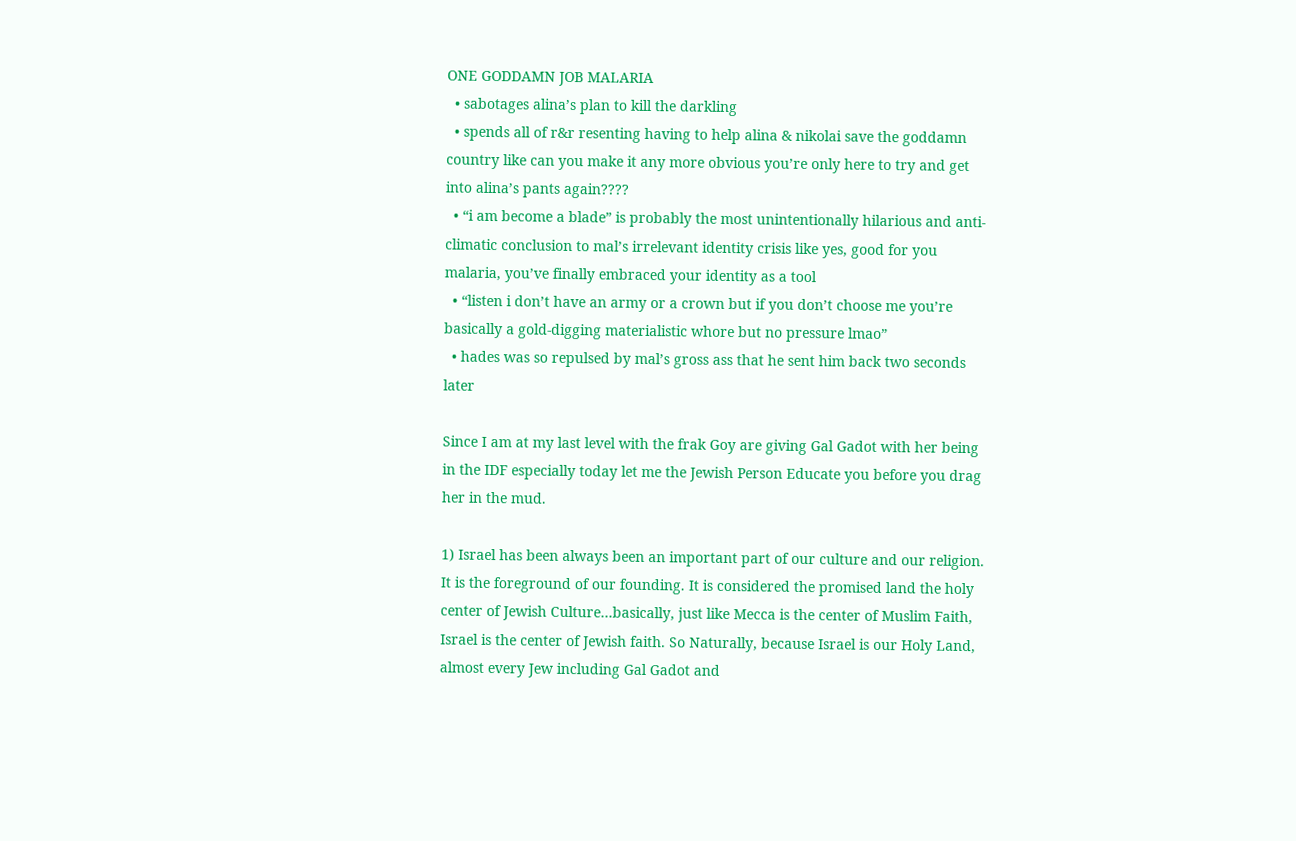ONE GODDAMN JOB MALARIA
  • sabotages alina’s plan to kill the darkling
  • spends all of r&r resenting having to help alina & nikolai save the goddamn country like can you make it any more obvious you’re only here to try and get into alina’s pants again????
  • “i am become a blade” is probably the most unintentionally hilarious and anti-climatic conclusion to mal’s irrelevant identity crisis like yes, good for you malaria, you’ve finally embraced your identity as a tool
  • “listen i don’t have an army or a crown but if you don’t choose me you’re basically a gold-digging materialistic whore but no pressure lmao”
  • hades was so repulsed by mal’s gross ass that he sent him back two seconds later

Since I am at my last level with the frak Goy are giving Gal Gadot with her being in the IDF especially today let me the Jewish Person Educate you before you drag her in the mud.

1) Israel has been always been an important part of our culture and our religion. It is the foreground of our founding. It is considered the promised land the holy center of Jewish Culture…basically, just like Mecca is the center of Muslim Faith, Israel is the center of Jewish faith. So Naturally, because Israel is our Holy Land, almost every Jew including Gal Gadot and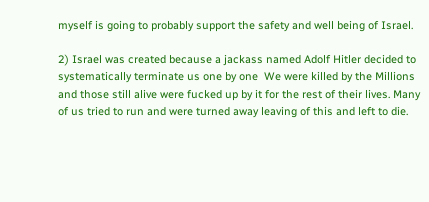myself is going to probably support the safety and well being of Israel.

2) Israel was created because a jackass named Adolf Hitler decided to systematically terminate us one by one  We were killed by the Millions and those still alive were fucked up by it for the rest of their lives. Many of us tried to run and were turned away leaving of this and left to die.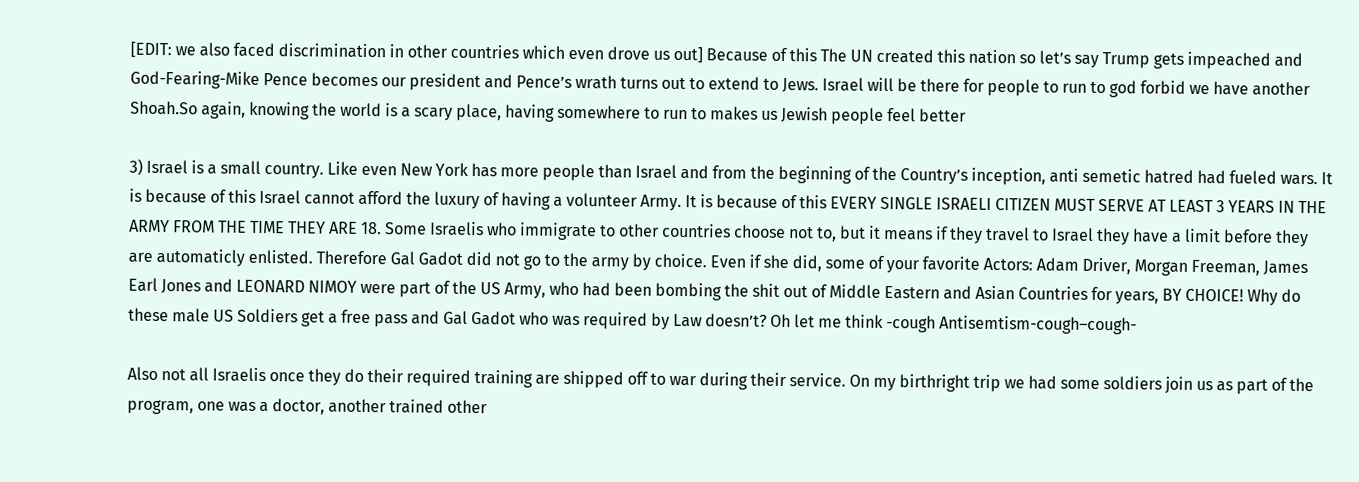[EDIT: we also faced discrimination in other countries which even drove us out] Because of this The UN created this nation so let’s say Trump gets impeached and God-Fearing-Mike Pence becomes our president and Pence’s wrath turns out to extend to Jews. Israel will be there for people to run to god forbid we have another Shoah.So again, knowing the world is a scary place, having somewhere to run to makes us Jewish people feel better

3) Israel is a small country. Like even New York has more people than Israel and from the beginning of the Country’s inception, anti semetic hatred had fueled wars. It is because of this Israel cannot afford the luxury of having a volunteer Army. It is because of this EVERY SINGLE ISRAELI CITIZEN MUST SERVE AT LEAST 3 YEARS IN THE ARMY FROM THE TIME THEY ARE 18. Some Israelis who immigrate to other countries choose not to, but it means if they travel to Israel they have a limit before they are automaticly enlisted. Therefore Gal Gadot did not go to the army by choice. Even if she did, some of your favorite Actors: Adam Driver, Morgan Freeman, James Earl Jones and LEONARD NIMOY were part of the US Army, who had been bombing the shit out of Middle Eastern and Asian Countries for years, BY CHOICE! Why do these male US Soldiers get a free pass and Gal Gadot who was required by Law doesn’t? Oh let me think -cough Antisemtism-cough–cough-

Also not all Israelis once they do their required training are shipped off to war during their service. On my birthright trip we had some soldiers join us as part of the program, one was a doctor, another trained other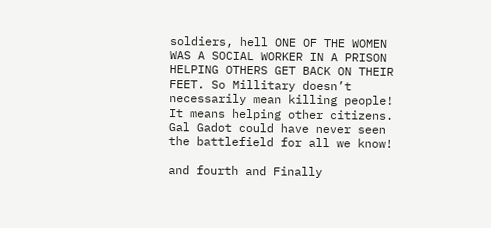soldiers, hell ONE OF THE WOMEN WAS A SOCIAL WORKER IN A PRISON HELPING OTHERS GET BACK ON THEIR FEET. So Millitary doesn’t necessarily mean killing people! It means helping other citizens. Gal Gadot could have never seen the battlefield for all we know!

and fourth and Finally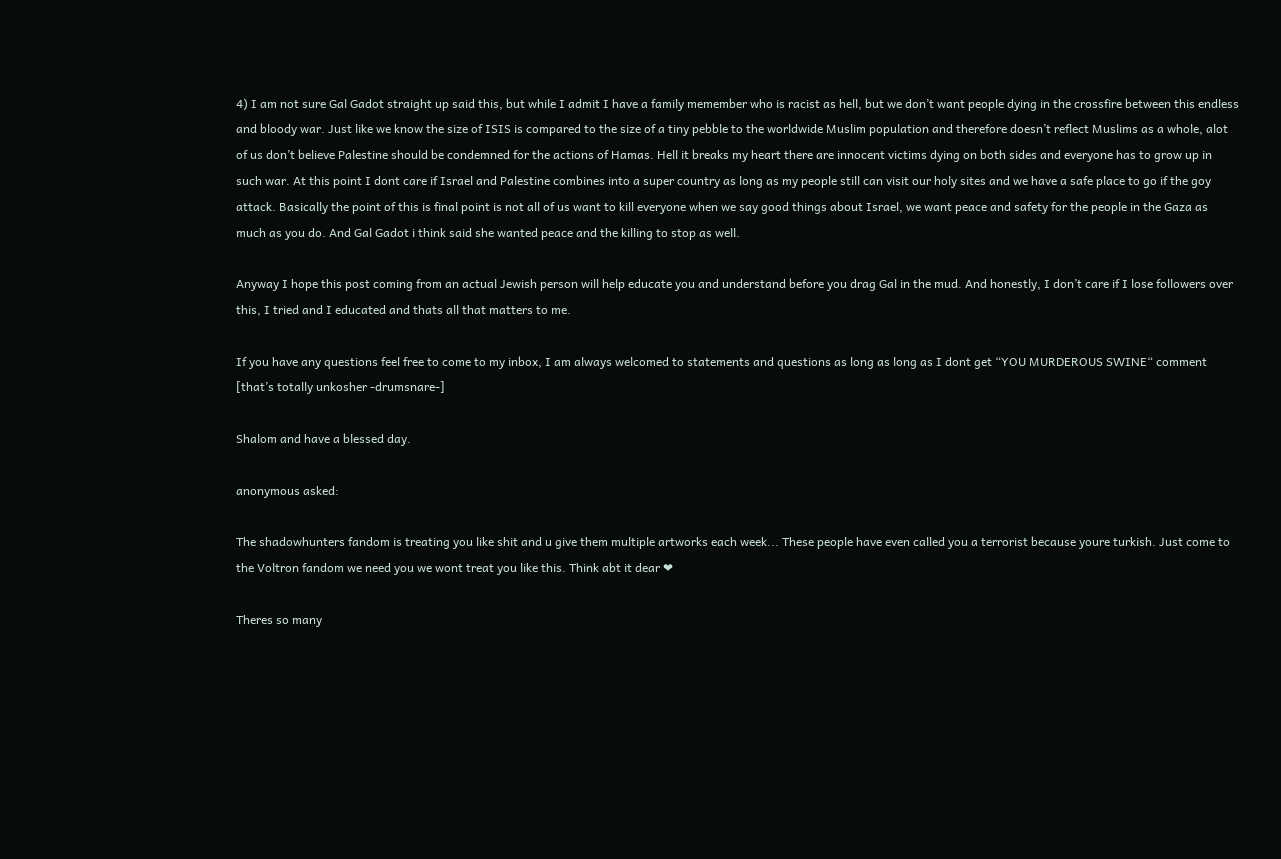4) I am not sure Gal Gadot straight up said this, but while I admit I have a family memember who is racist as hell, but we don’t want people dying in the crossfire between this endless and bloody war. Just like we know the size of ISIS is compared to the size of a tiny pebble to the worldwide Muslim population and therefore doesn’t reflect Muslims as a whole, alot of us don’t believe Palestine should be condemned for the actions of Hamas. Hell it breaks my heart there are innocent victims dying on both sides and everyone has to grow up in such war. At this point I dont care if Israel and Palestine combines into a super country as long as my people still can visit our holy sites and we have a safe place to go if the goy attack. Basically the point of this is final point is not all of us want to kill everyone when we say good things about Israel, we want peace and safety for the people in the Gaza as much as you do. And Gal Gadot i think said she wanted peace and the killing to stop as well.

Anyway I hope this post coming from an actual Jewish person will help educate you and understand before you drag Gal in the mud. And honestly, I don’t care if I lose followers over this, I tried and I educated and thats all that matters to me.

If you have any questions feel free to come to my inbox, I am always welcomed to statements and questions as long as long as I dont get “YOU MURDEROUS SWINE“ comment [that’s totally unkosher -drumsnare-]

Shalom and have a blessed day.

anonymous asked:

The shadowhunters fandom is treating you like shit and u give them multiple artworks each week... These people have even called you a terrorist because youre turkish. Just come to the Voltron fandom we need you we wont treat you like this. Think abt it dear ❤

Theres so many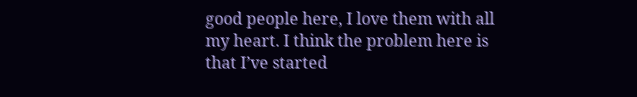good people here, I love them with all my heart. I think the problem here is that I’ve started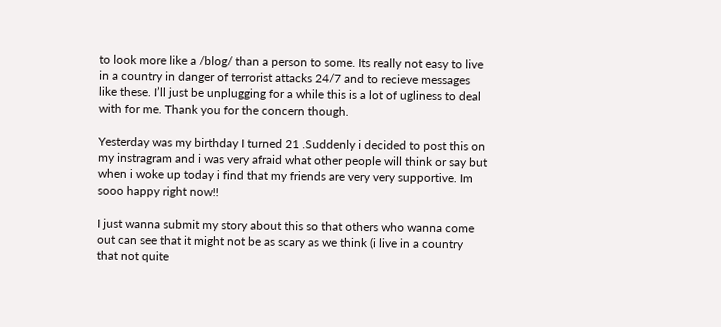to look more like a /blog/ than a person to some. Its really not easy to live in a country in danger of terrorist attacks 24/7 and to recieve messages like these. I’ll just be unplugging for a while this is a lot of ugliness to deal with for me. Thank you for the concern though.

Yesterday was my birthday I turned 21 .Suddenly i decided to post this on my instragram and i was very afraid what other people will think or say but when i woke up today i find that my friends are very very supportive. Im sooo happy right now!!

I just wanna submit my story about this so that others who wanna come out can see that it might not be as scary as we think (i live in a country that not quite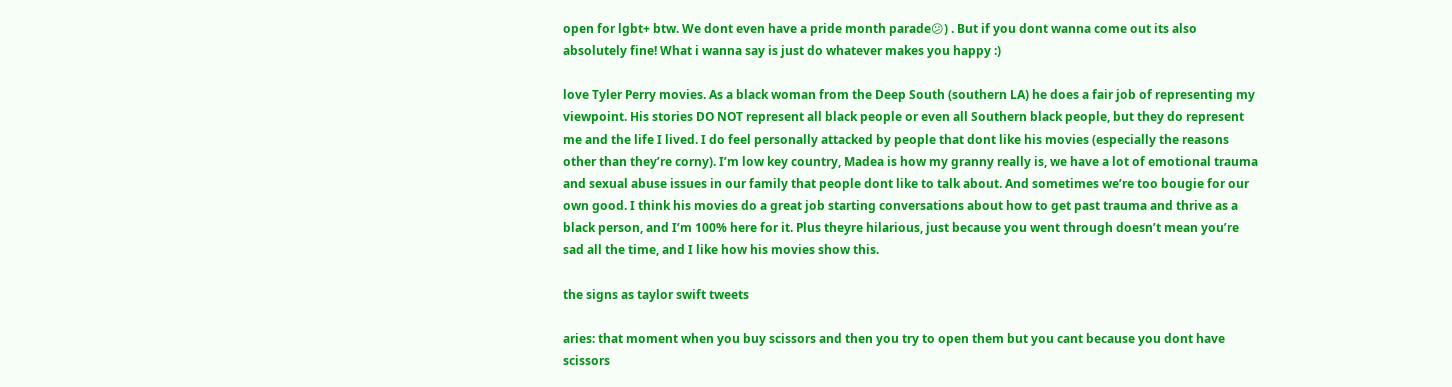open for lgbt+ btw. We dont even have a pride month parade😕) . But if you dont wanna come out its also absolutely fine! What i wanna say is just do whatever makes you happy :)

love Tyler Perry movies. As a black woman from the Deep South (southern LA) he does a fair job of representing my viewpoint. His stories DO NOT represent all black people or even all Southern black people, but they do represent me and the life I lived. I do feel personally attacked by people that dont like his movies (especially the reasons other than they’re corny). I’m low key country, Madea is how my granny really is, we have a lot of emotional trauma and sexual abuse issues in our family that people dont like to talk about. And sometimes we’re too bougie for our own good. I think his movies do a great job starting conversations about how to get past trauma and thrive as a black person, and I’m 100% here for it. Plus theyre hilarious, just because you went through doesn’t mean you’re sad all the time, and I like how his movies show this.

the signs as taylor swift tweets

aries: that moment when you buy scissors and then you try to open them but you cant because you dont have scissors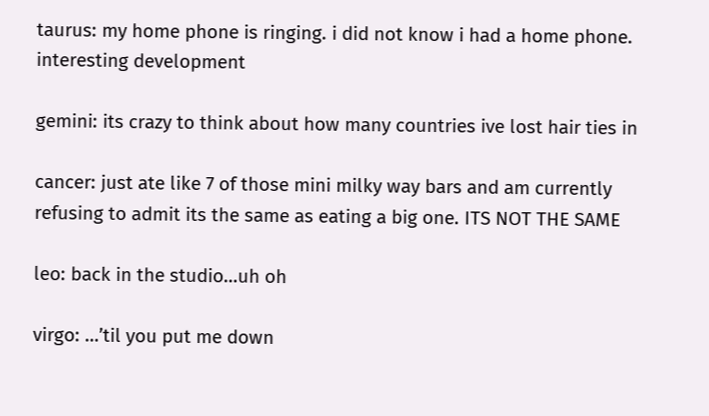taurus: my home phone is ringing. i did not know i had a home phone. interesting development

gemini: its crazy to think about how many countries ive lost hair ties in

cancer: just ate like 7 of those mini milky way bars and am currently refusing to admit its the same as eating a big one. ITS NOT THE SAME

leo: back in the studio…uh oh

virgo: …’til you put me down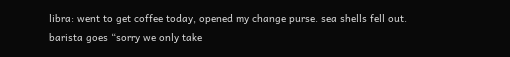libra: went to get coffee today, opened my change purse. sea shells fell out. barista goes “sorry we only take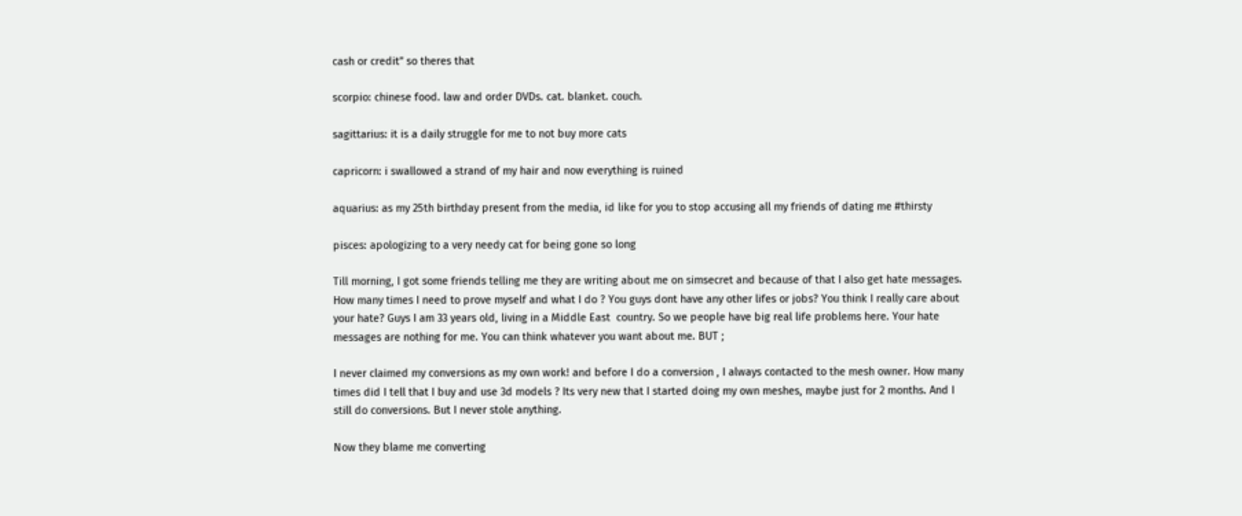cash or credit” so theres that

scorpio: chinese food. law and order DVDs. cat. blanket. couch.

sagittarius: it is a daily struggle for me to not buy more cats

capricorn: i swallowed a strand of my hair and now everything is ruined

aquarius: as my 25th birthday present from the media, id like for you to stop accusing all my friends of dating me #thirsty

pisces: apologizing to a very needy cat for being gone so long

Till morning, I got some friends telling me they are writing about me on simsecret and because of that I also get hate messages. How many times I need to prove myself and what I do ? You guys dont have any other lifes or jobs? You think I really care about your hate? Guys I am 33 years old, living in a Middle East  country. So we people have big real life problems here. Your hate messages are nothing for me. You can think whatever you want about me. BUT ;

I never claimed my conversions as my own work! and before I do a conversion , I always contacted to the mesh owner. How many times did I tell that I buy and use 3d models ? Its very new that I started doing my own meshes, maybe just for 2 months. And I still do conversions. But I never stole anything.

Now they blame me converting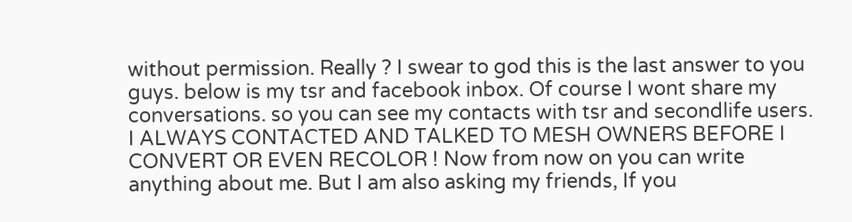without permission. Really ? I swear to god this is the last answer to you guys. below is my tsr and facebook inbox. Of course I wont share my conversations. so you can see my contacts with tsr and secondlife users. I ALWAYS CONTACTED AND TALKED TO MESH OWNERS BEFORE I CONVERT OR EVEN RECOLOR ! Now from now on you can write anything about me. But I am also asking my friends, If you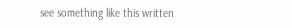see something like this written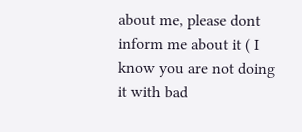about me, please dont inform me about it ( I know you are not doing it with bad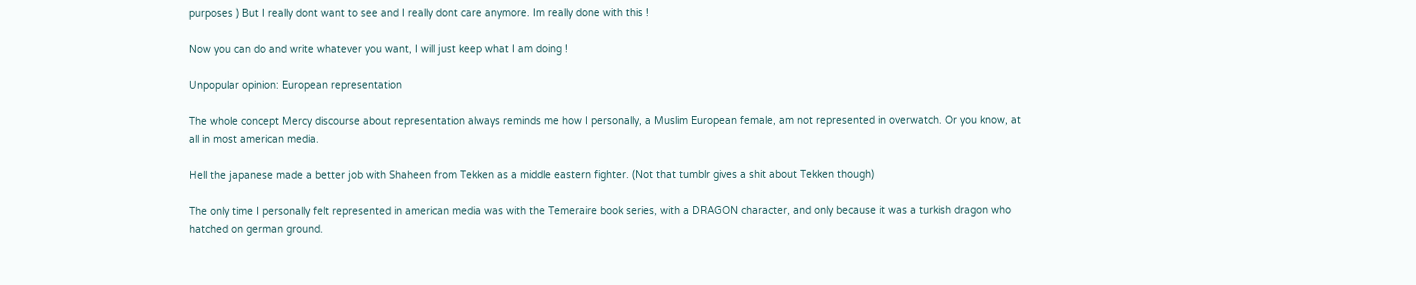purposes ) But I really dont want to see and I really dont care anymore. Im really done with this !

Now you can do and write whatever you want, I will just keep what I am doing !

Unpopular opinion: European representation

The whole concept Mercy discourse about representation always reminds me how I personally, a Muslim European female, am not represented in overwatch. Or you know, at all in most american media.

Hell the japanese made a better job with Shaheen from Tekken as a middle eastern fighter. (Not that tumblr gives a shit about Tekken though)

The only time I personally felt represented in american media was with the Temeraire book series, with a DRAGON character, and only because it was a turkish dragon who hatched on german ground.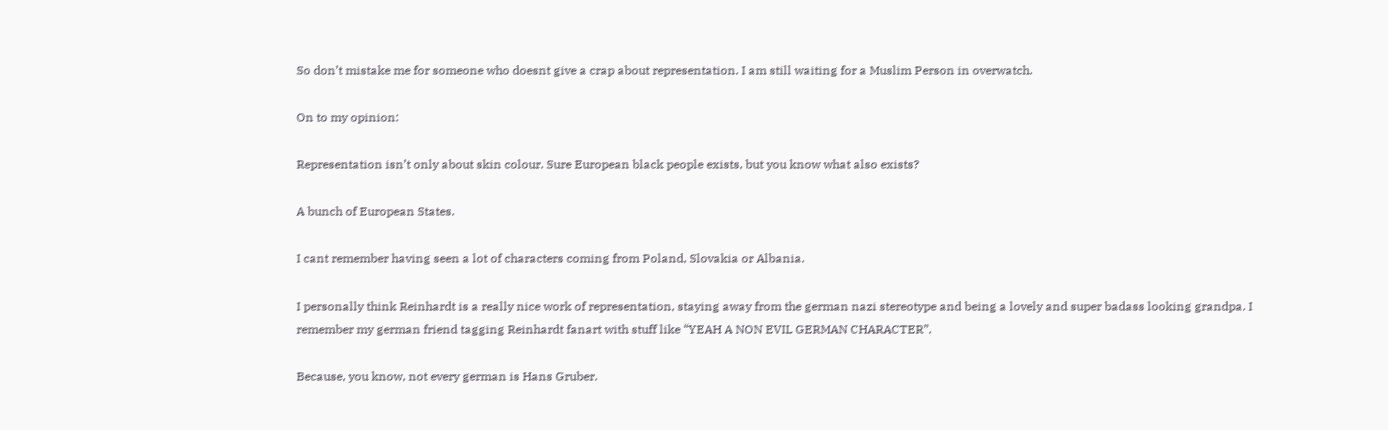So don’t mistake me for someone who doesnt give a crap about representation. I am still waiting for a Muslim Person in overwatch.

On to my opinion:

Representation isn’t only about skin colour. Sure European black people exists, but you know what also exists?

A bunch of European States.

I cant remember having seen a lot of characters coming from Poland, Slovakia or Albania.

I personally think Reinhardt is a really nice work of representation, staying away from the german nazi stereotype and being a lovely and super badass looking grandpa. I remember my german friend tagging Reinhardt fanart with stuff like “YEAH A NON EVIL GERMAN CHARACTER”.

Because, you know, not every german is Hans Gruber.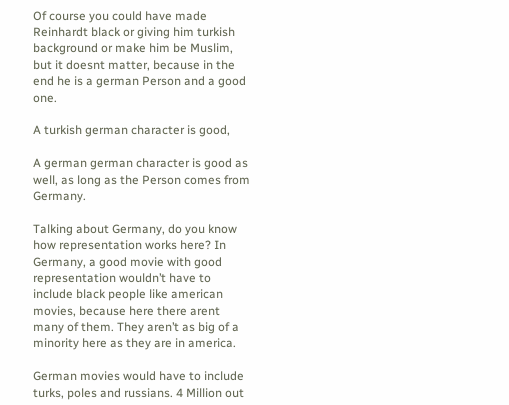Of course you could have made Reinhardt black or giving him turkish background or make him be Muslim, but it doesnt matter, because in the end he is a german Person and a good one.

A turkish german character is good,

A german german character is good as well, as long as the Person comes from Germany.

Talking about Germany, do you know how representation works here? In Germany, a good movie with good representation wouldn’t have to include black people like american movies, because here there arent many of them. They aren’t as big of a minority here as they are in america.

German movies would have to include turks, poles and russians. 4 Million out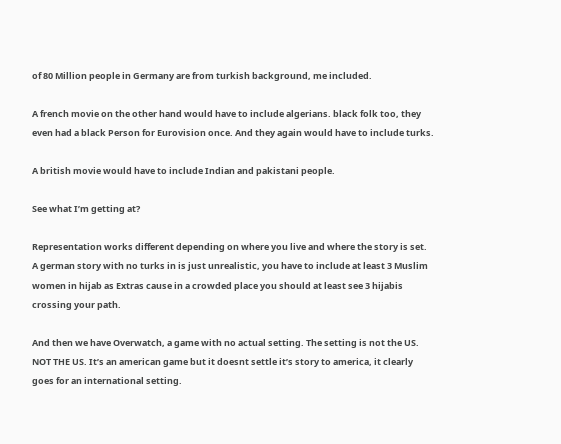of 80 Million people in Germany are from turkish background, me included.

A french movie on the other hand would have to include algerians. black folk too, they even had a black Person for Eurovision once. And they again would have to include turks.

A british movie would have to include Indian and pakistani people.

See what I’m getting at?

Representation works different depending on where you live and where the story is set. A german story with no turks in is just unrealistic, you have to include at least 3 Muslim women in hijab as Extras cause in a crowded place you should at least see 3 hijabis crossing your path.

And then we have Overwatch, a game with no actual setting. The setting is not the US. NOT THE US. It’s an american game but it doesnt settle it’s story to america, it clearly goes for an international setting.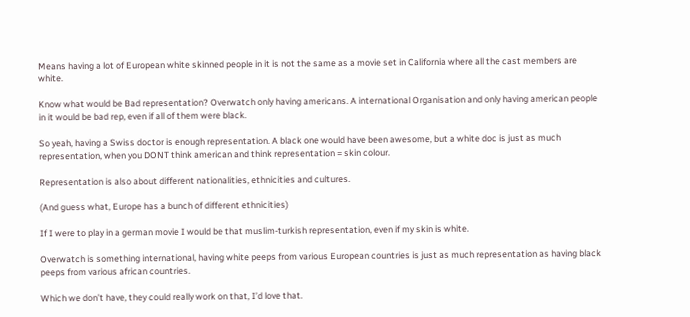Means having a lot of European white skinned people in it is not the same as a movie set in California where all the cast members are white.

Know what would be Bad representation? Overwatch only having americans. A international Organisation and only having american people in it would be bad rep, even if all of them were black.

So yeah, having a Swiss doctor is enough representation. A black one would have been awesome, but a white doc is just as much representation, when you DONT think american and think representation = skin colour.

Representation is also about different nationalities, ethnicities and cultures.

(And guess what, Europe has a bunch of different ethnicities)

If I were to play in a german movie I would be that muslim-turkish representation, even if my skin is white.

Overwatch is something international, having white peeps from various European countries is just as much representation as having black peeps from various african countries.

Which we don’t have, they could really work on that, I’d love that.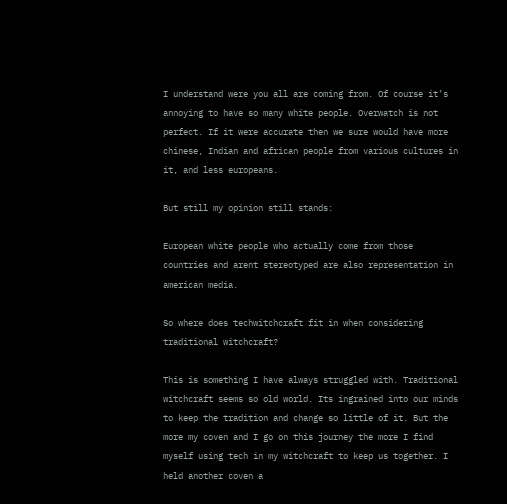I understand were you all are coming from. Of course it’s annoying to have so many white people. Overwatch is not perfect. If it were accurate then we sure would have more chinese, Indian and african people from various cultures in it, and less europeans.

But still my opinion still stands:

European white people who actually come from those countries and arent stereotyped are also representation in american media.

So where does techwitchcraft fit in when considering traditional witchcraft?

This is something I have always struggled with. Traditional witchcraft seems so old world. Its ingrained into our minds to keep the tradition and change so little of it. But the more my coven and I go on this journey the more I find myself using tech in my witchcraft to keep us together. I held another coven a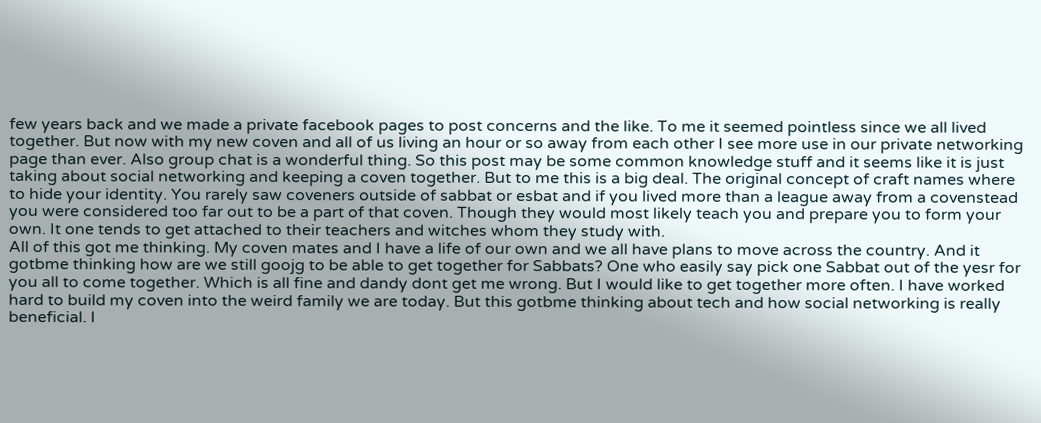few years back and we made a private facebook pages to post concerns and the like. To me it seemed pointless since we all lived together. But now with my new coven and all of us living an hour or so away from each other I see more use in our private networking page than ever. Also group chat is a wonderful thing. So this post may be some common knowledge stuff and it seems like it is just taking about social networking and keeping a coven together. But to me this is a big deal. The original concept of craft names where to hide your identity. You rarely saw coveners outside of sabbat or esbat and if you lived more than a league away from a covenstead you were considered too far out to be a part of that coven. Though they would most likely teach you and prepare you to form your own. It one tends to get attached to their teachers and witches whom they study with.
All of this got me thinking. My coven mates and I have a life of our own and we all have plans to move across the country. And it gotbme thinking how are we still goojg to be able to get together for Sabbats? One who easily say pick one Sabbat out of the yesr for you all to come together. Which is all fine and dandy dont get me wrong. But I would like to get together more often. I have worked hard to build my coven into the weird family we are today. But this gotbme thinking about tech and how social networking is really beneficial. I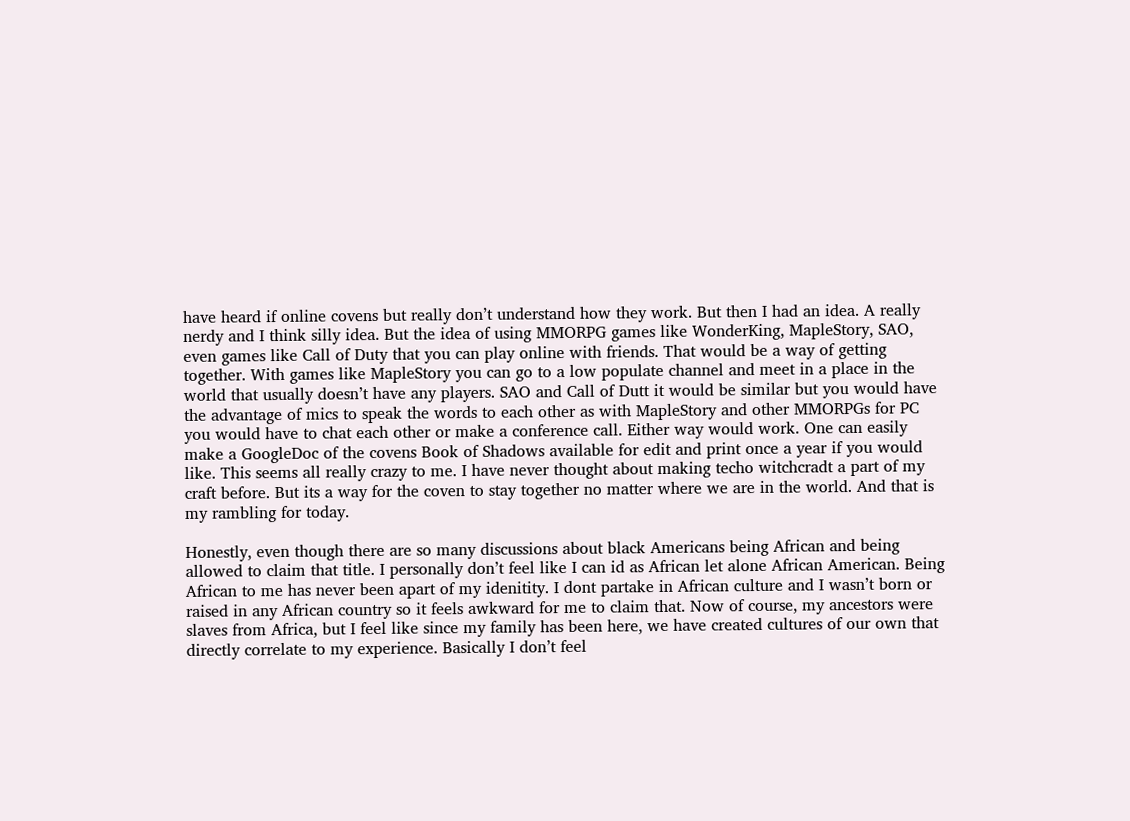have heard if online covens but really don’t understand how they work. But then I had an idea. A really nerdy and I think silly idea. But the idea of using MMORPG games like WonderKing, MapleStory, SAO, even games like Call of Duty that you can play online with friends. That would be a way of getting together. With games like MapleStory you can go to a low populate channel and meet in a place in the world that usually doesn’t have any players. SAO and Call of Dutt it would be similar but you would have the advantage of mics to speak the words to each other as with MapleStory and other MMORPGs for PC you would have to chat each other or make a conference call. Either way would work. One can easily make a GoogleDoc of the covens Book of Shadows available for edit and print once a year if you would like. This seems all really crazy to me. I have never thought about making techo witchcradt a part of my craft before. But its a way for the coven to stay together no matter where we are in the world. And that is my rambling for today.

Honestly, even though there are so many discussions about black Americans being African and being allowed to claim that title. I personally don’t feel like I can id as African let alone African American. Being African to me has never been apart of my idenitity. I dont partake in African culture and I wasn’t born or raised in any African country so it feels awkward for me to claim that. Now of course, my ancestors were slaves from Africa, but I feel like since my family has been here, we have created cultures of our own that directly correlate to my experience. Basically I don’t feel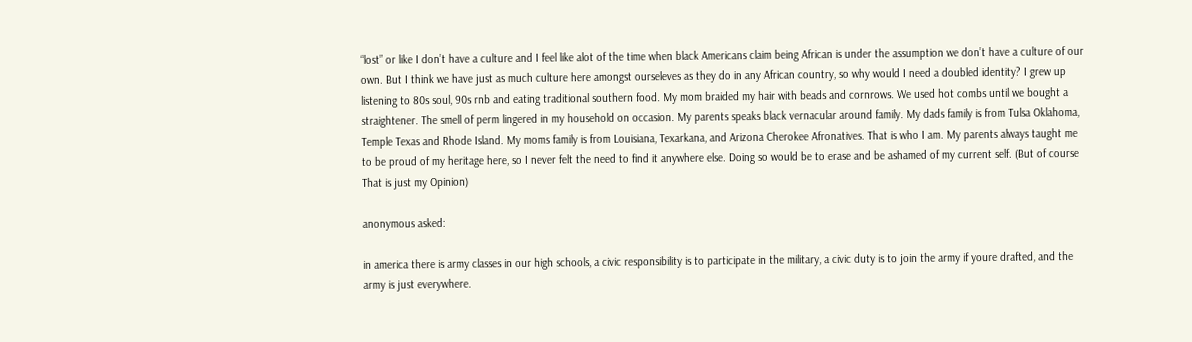“lost” or like I don’t have a culture and I feel like alot of the time when black Americans claim being African is under the assumption we don’t have a culture of our own. But I think we have just as much culture here amongst ourseleves as they do in any African country, so why would I need a doubled identity? I grew up listening to 80s soul, 90s rnb and eating traditional southern food. My mom braided my hair with beads and cornrows. We used hot combs until we bought a straightener. The smell of perm lingered in my household on occasion. My parents speaks black vernacular around family. My dads family is from Tulsa Oklahoma, Temple Texas and Rhode Island. My moms family is from Louisiana, Texarkana, and Arizona Cherokee Afronatives. That is who I am. My parents always taught me to be proud of my heritage here, so I never felt the need to find it anywhere else. Doing so would be to erase and be ashamed of my current self. (But of course That is just my Opinion)

anonymous asked:

in america there is army classes in our high schools, a civic responsibility is to participate in the military, a civic duty is to join the army if youre drafted, and the army is just everywhere.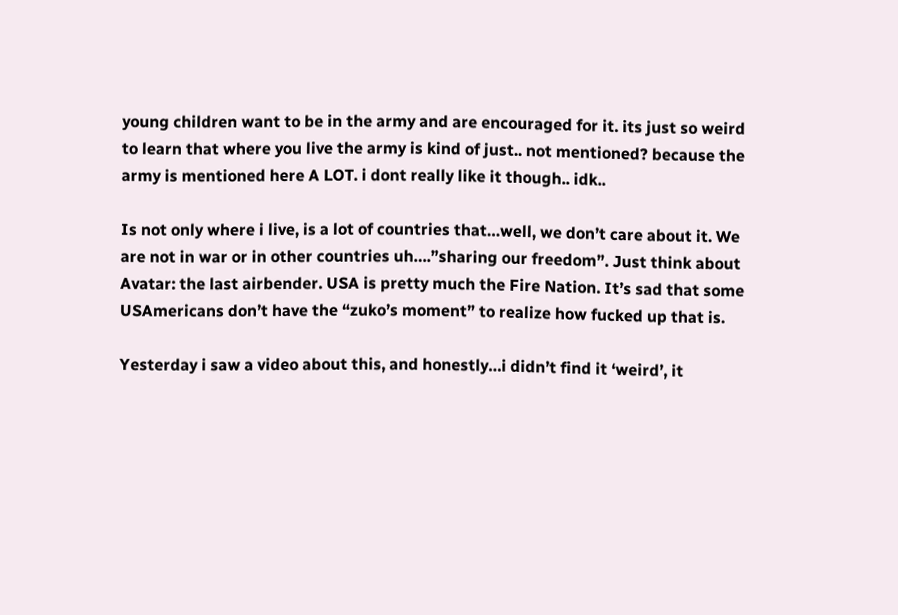young children want to be in the army and are encouraged for it. its just so weird to learn that where you live the army is kind of just.. not mentioned? because the army is mentioned here A LOT. i dont really like it though.. idk..

Is not only where i live, is a lot of countries that…well, we don’t care about it. We are not in war or in other countries uh….”sharing our freedom”. Just think about Avatar: the last airbender. USA is pretty much the Fire Nation. It’s sad that some USAmericans don’t have the “zuko’s moment” to realize how fucked up that is.

Yesterday i saw a video about this, and honestly…i didn’t find it ‘weird’, it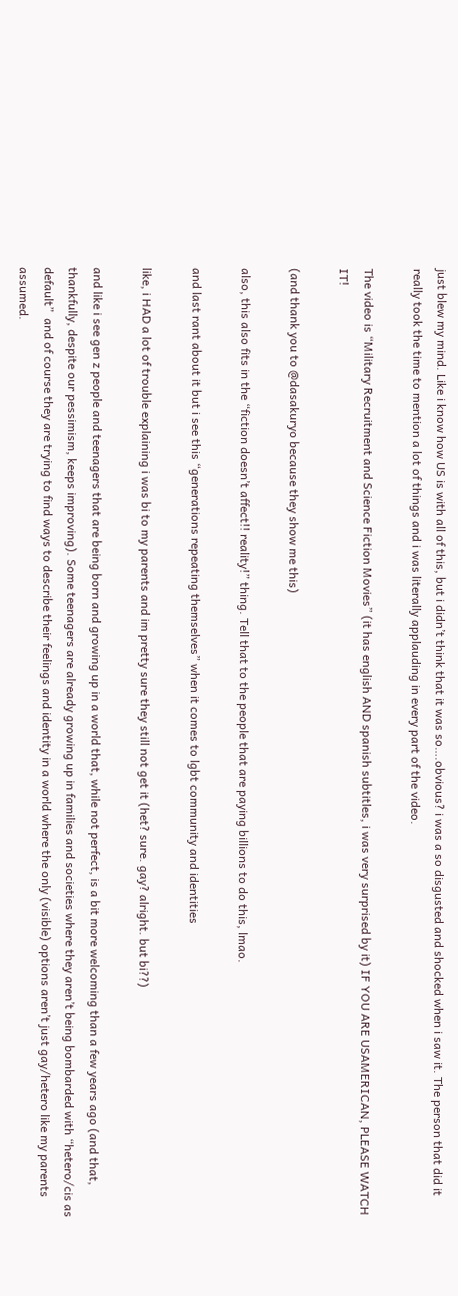just blew my mind. Like i know how US is with all of this, but i didn’t think that it was so….obvious? i was a so disgusted and shocked when i saw it. The person that did it really took the time to mention a lot of things and i was literally applauding in every part of the video.

The video is “Military Recruitment and Science Fiction Movies” (it has english AND spanish subtitles, i was very surprised by it) IF YOU ARE USAMERICAN, PLEASE WATCH IT!

(and thank you to @dasakuryo because they show me this)

also, this also fits in the “fiction doesn’t affect!! reality!” thing. Tell that to the people that are paying billions to do this, lmao.

and last rant about it but i see this “generations repeating themselves” when it comes to lgbt community and identities

like, i HAD a lot of trouble explaining i was bi to my parents and im pretty sure they still not get it (het? sure. gay? alright. but bi??)

and like i see gen z people and teenagers that are being born and growing up in a world that, while not perfect, is a bit more welcoming than a few years ago (and that, thankfully, despite our pessimism, keeps improving). Some teenagers are already growing up in families and societies where they aren’t being bombarded with “hetero/cis as default”  and of course they are trying to find ways to describe their feelings and identity in a world where the only (visible) options aren’t just gay/hetero like my parents assumed.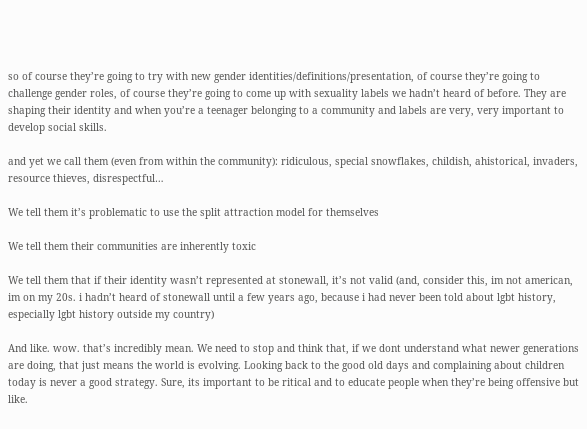so of course they’re going to try with new gender identities/definitions/presentation, of course they’re going to challenge gender roles, of course they’re going to come up with sexuality labels we hadn’t heard of before. They are shaping their identity and when you’re a teenager belonging to a community and labels are very, very important to develop social skills.

and yet we call them (even from within the community): ridiculous, special snowflakes, childish, ahistorical, invaders, resource thieves, disrespectful…

We tell them it’s problematic to use the split attraction model for themselves

We tell them their communities are inherently toxic

We tell them that if their identity wasn’t represented at stonewall, it’s not valid (and, consider this, im not american, im on my 20s. i hadn’t heard of stonewall until a few years ago, because i had never been told about lgbt history, especially lgbt history outside my country)

And like. wow. that’s incredibly mean. We need to stop and think that, if we dont understand what newer generations are doing, that just means the world is evolving. Looking back to the good old days and complaining about children today is never a good strategy. Sure, its important to be ritical and to educate people when they’re being offensive but like.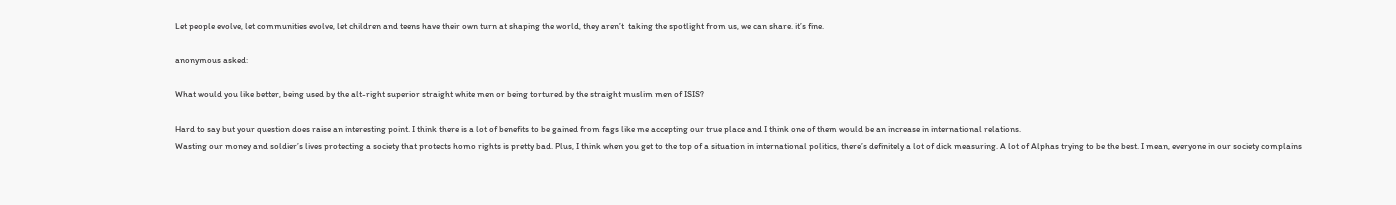Let people evolve, let communities evolve, let children and teens have their own turn at shaping the world, they aren’t  taking the spotlight from us, we can share. it’s fine.

anonymous asked:

What would you like better, being used by the alt-right superior straight white men or being tortured by the straight muslim men of ISIS?

Hard to say but your question does raise an interesting point. I think there is a lot of benefits to be gained from fags like me accepting our true place and I think one of them would be an increase in international relations.
Wasting our money and soldier’s lives protecting a society that protects homo rights is pretty bad. Plus, I think when you get to the top of a situation in international politics, there’s definitely a lot of dick measuring. A lot of Alphas trying to be the best. I mean, everyone in our society complains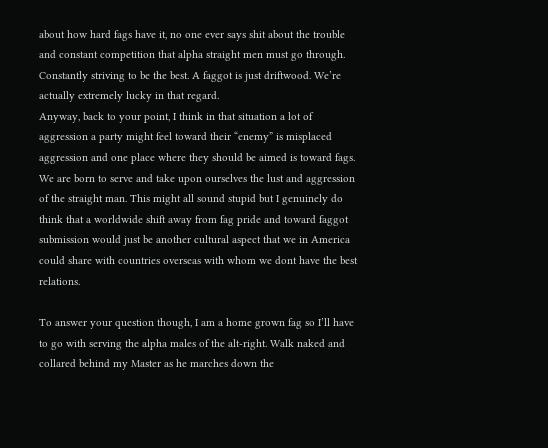about how hard fags have it, no one ever says shit about the trouble and constant competition that alpha straight men must go through. Constantly striving to be the best. A faggot is just driftwood. We’re actually extremely lucky in that regard.
Anyway, back to your point, I think in that situation a lot of aggression a party might feel toward their “enemy” is misplaced aggression and one place where they should be aimed is toward fags. We are born to serve and take upon ourselves the lust and aggression of the straight man. This might all sound stupid but I genuinely do think that a worldwide shift away from fag pride and toward faggot submission would just be another cultural aspect that we in America could share with countries overseas with whom we dont have the best relations.

To answer your question though, I am a home grown fag so I’ll have to go with serving the alpha males of the alt-right. Walk naked and collared behind my Master as he marches down the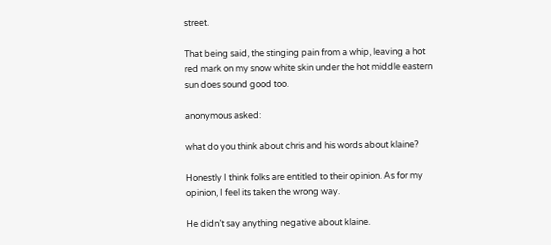street.

That being said, the stinging pain from a whip, leaving a hot red mark on my snow white skin under the hot middle eastern sun does sound good too.

anonymous asked:

what do you think about chris and his words about klaine?

Honestly I think folks are entitled to their opinion. As for my opinion, I feel its taken the wrong way.

He didn’t say anything negative about klaine.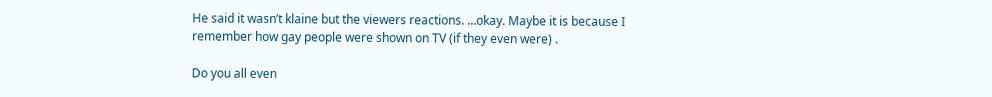He said it wasn’t klaine but the viewers reactions. …okay. Maybe it is because I remember how gay people were shown on TV (if they even were) .

Do you all even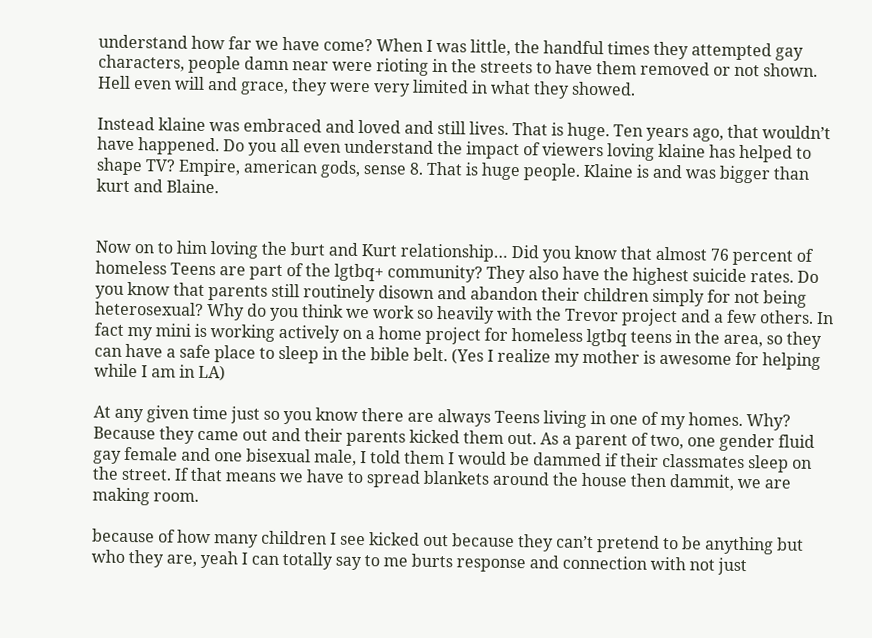understand how far we have come? When I was little, the handful times they attempted gay characters, people damn near were rioting in the streets to have them removed or not shown. Hell even will and grace, they were very limited in what they showed.

Instead klaine was embraced and loved and still lives. That is huge. Ten years ago, that wouldn’t have happened. Do you all even understand the impact of viewers loving klaine has helped to shape TV? Empire, american gods, sense 8. That is huge people. Klaine is and was bigger than kurt and Blaine.


Now on to him loving the burt and Kurt relationship… Did you know that almost 76 percent of homeless Teens are part of the lgtbq+ community? They also have the highest suicide rates. Do you know that parents still routinely disown and abandon their children simply for not being heterosexual? Why do you think we work so heavily with the Trevor project and a few others. In fact my mini is working actively on a home project for homeless lgtbq teens in the area, so they can have a safe place to sleep in the bible belt. (Yes I realize my mother is awesome for helping while I am in LA)

At any given time just so you know there are always Teens living in one of my homes. Why? Because they came out and their parents kicked them out. As a parent of two, one gender fluid gay female and one bisexual male, I told them I would be dammed if their classmates sleep on the street. If that means we have to spread blankets around the house then dammit, we are making room.

because of how many children I see kicked out because they can’t pretend to be anything but who they are, yeah I can totally say to me burts response and connection with not just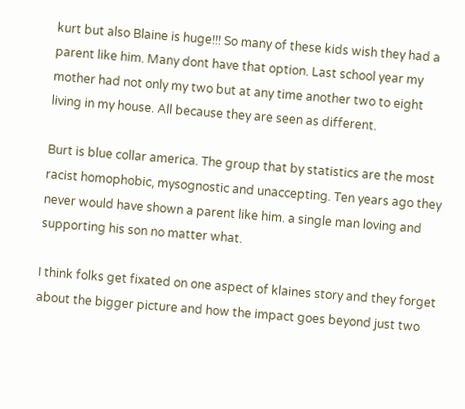kurt but also Blaine is huge!!! So many of these kids wish they had a parent like him. Many dont have that option. Last school year my mother had not only my two but at any time another two to eight living in my house. All because they are seen as different.

Burt is blue collar america. The group that by statistics are the most racist homophobic, mysognostic and unaccepting. Ten years ago they never would have shown a parent like him. a single man loving and supporting his son no matter what.

I think folks get fixated on one aspect of klaines story and they forget about the bigger picture and how the impact goes beyond just two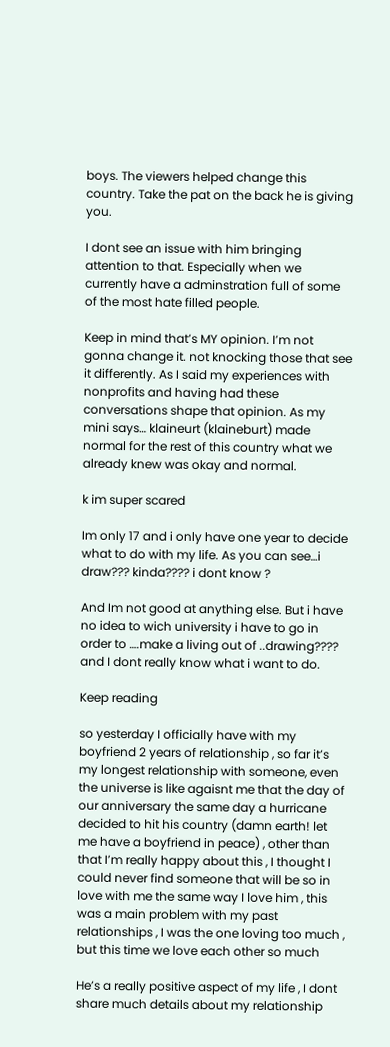boys. The viewers helped change this country. Take the pat on the back he is giving you.

I dont see an issue with him bringing attention to that. Especially when we currently have a adminstration full of some of the most hate filled people.

Keep in mind that’s MY opinion. I’m not gonna change it. not knocking those that see it differently. As I said my experiences with nonprofits and having had these conversations shape that opinion. As my mini says… klaineurt (klaineburt) made normal for the rest of this country what we already knew was okay and normal.

k im super scared

Im only 17 and i only have one year to decide what to do with my life. As you can see…i draw??? kinda???? i dont know ?

And Im not good at anything else. But i have no idea to wich university i have to go in order to ….make a living out of ..drawing???? and I dont really know what i want to do.

Keep reading

so yesterday I officially have with my boyfriend 2 years of relationship , so far it’s my longest relationship with someone, even the universe is like agaisnt me that the day of our anniversary the same day a hurricane decided to hit his country (damn earth! let me have a boyfriend in peace) , other than that I’m really happy about this , I thought I could never find someone that will be so in love with me the same way I love him , this was a main problem with my past relationships , I was the one loving too much , but this time we love each other so much

He’s a really positive aspect of my life , I dont share much details about my relationship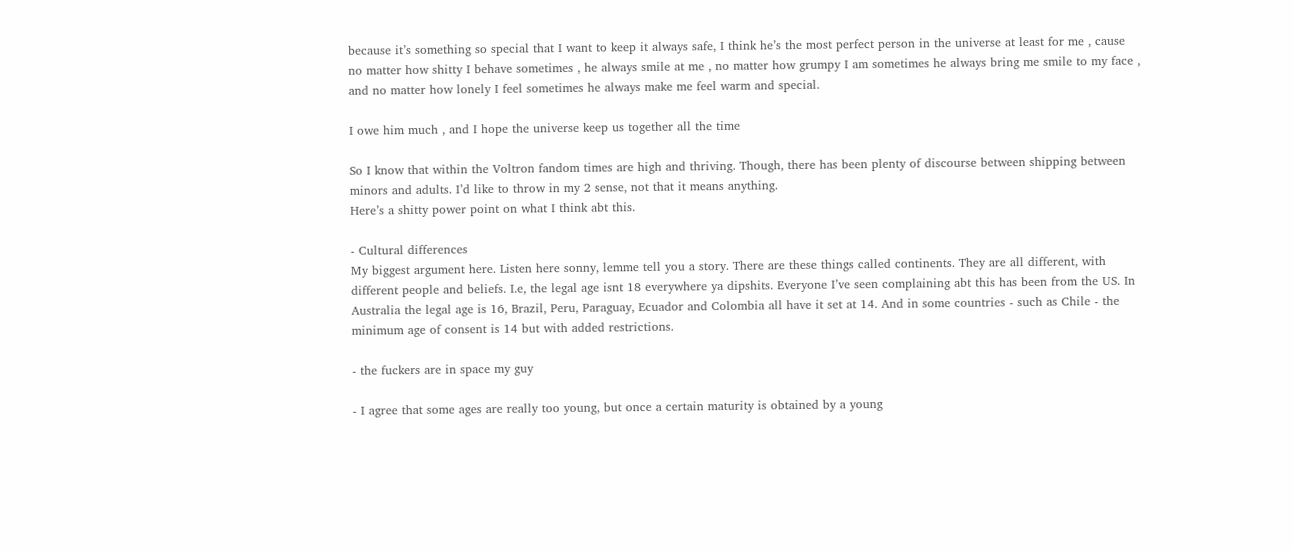because it’s something so special that I want to keep it always safe, I think he’s the most perfect person in the universe at least for me , cause no matter how shitty I behave sometimes , he always smile at me , no matter how grumpy I am sometimes he always bring me smile to my face , and no matter how lonely I feel sometimes he always make me feel warm and special.

I owe him much , and I hope the universe keep us together all the time

So I know that within the Voltron fandom times are high and thriving. Though, there has been plenty of discourse between shipping between minors and adults. I’d like to throw in my 2 sense, not that it means anything.
Here’s a shitty power point on what I think abt this.

- Cultural differences
My biggest argument here. Listen here sonny, lemme tell you a story. There are these things called continents. They are all different, with different people and beliefs. I.e, the legal age isnt 18 everywhere ya dipshits. Everyone I’ve seen complaining abt this has been from the US. In Australia the legal age is 16, Brazil, Peru, Paraguay, Ecuador and Colombia all have it set at 14. And in some countries - such as Chile - the minimum age of consent is 14 but with added restrictions.

- the fuckers are in space my guy

- I agree that some ages are really too young, but once a certain maturity is obtained by a young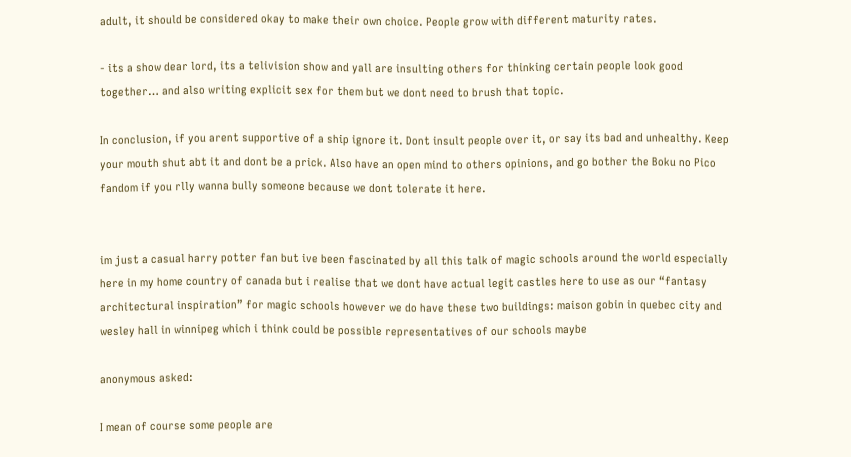adult, it should be considered okay to make their own choice. People grow with different maturity rates.

- its a show dear lord, its a telivision show and yall are insulting others for thinking certain people look good together… and also writing explicit sex for them but we dont need to brush that topic.

In conclusion, if you arent supportive of a ship ignore it. Dont insult people over it, or say its bad and unhealthy. Keep your mouth shut abt it and dont be a prick. Also have an open mind to others opinions, and go bother the Boku no Pico fandom if you rlly wanna bully someone because we dont tolerate it here.


im just a casual harry potter fan but ive been fascinated by all this talk of magic schools around the world especially here in my home country of canada but i realise that we dont have actual legit castles here to use as our “fantasy architectural inspiration” for magic schools however we do have these two buildings: maison gobin in quebec city and wesley hall in winnipeg which i think could be possible representatives of our schools maybe

anonymous asked:

I mean of course some people are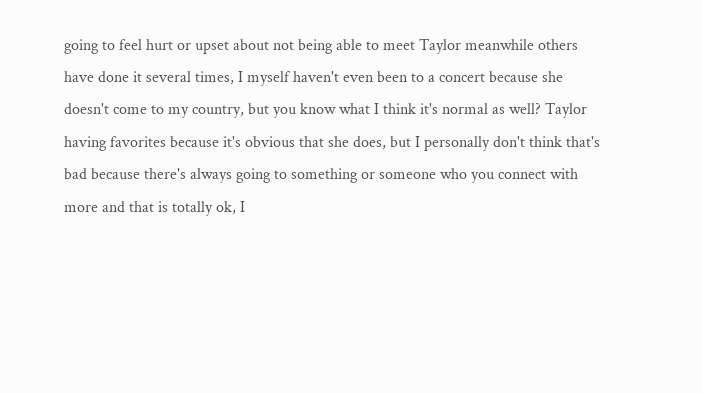going to feel hurt or upset about not being able to meet Taylor meanwhile others have done it several times, I myself haven't even been to a concert because she doesn't come to my country, but you know what I think it's normal as well? Taylor having favorites because it's obvious that she does, but I personally don't think that's bad because there's always going to something or someone who you connect with more and that is totally ok, I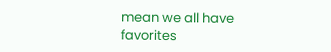mean we all have favorites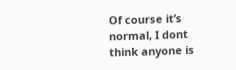Of course it’s normal, I dont think anyone is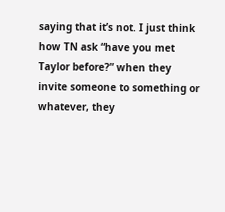saying that it’s not. I just think how TN ask “have you met Taylor before?” when they invite someone to something or whatever, they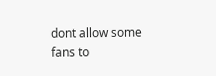dont allow some fans to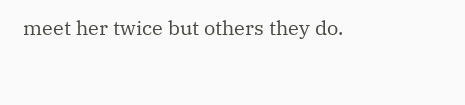meet her twice but others they do.